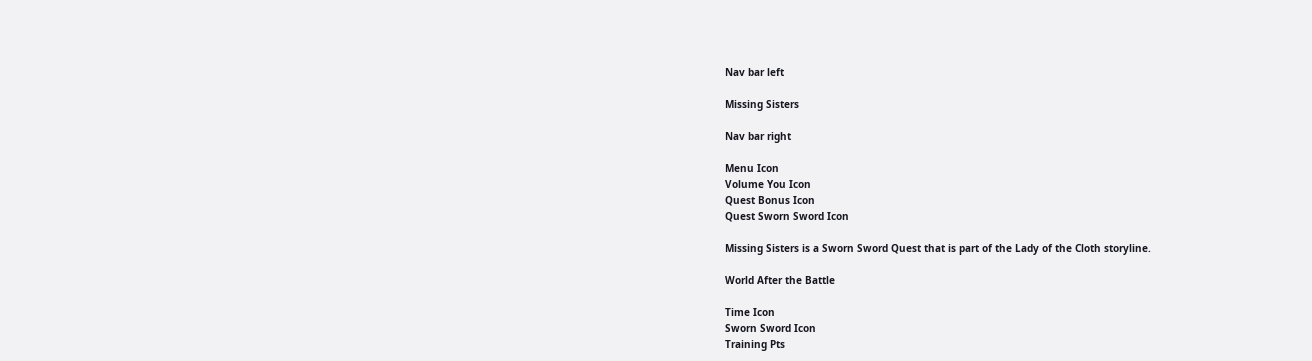Nav bar left

Missing Sisters

Nav bar right

Menu Icon
Volume You Icon
Quest Bonus Icon
Quest Sworn Sword Icon

Missing Sisters is a Sworn Sword Quest that is part of the Lady of the Cloth storyline.

World After the Battle

Time Icon
Sworn Sword Icon
Training Pts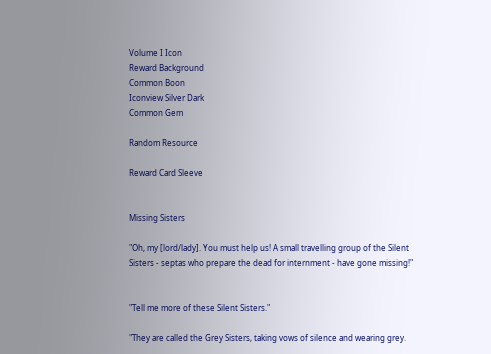Volume I Icon
Reward Background
Common Boon
Iconview Silver Dark
Common Gem

Random Resource

Reward Card Sleeve


Missing Sisters

"Oh, my [lord/lady]. You must help us! A small travelling group of the Silent Sisters - septas who prepare the dead for internment - have gone missing!"


"Tell me more of these Silent Sisters."

"They are called the Grey Sisters, taking vows of silence and wearing grey.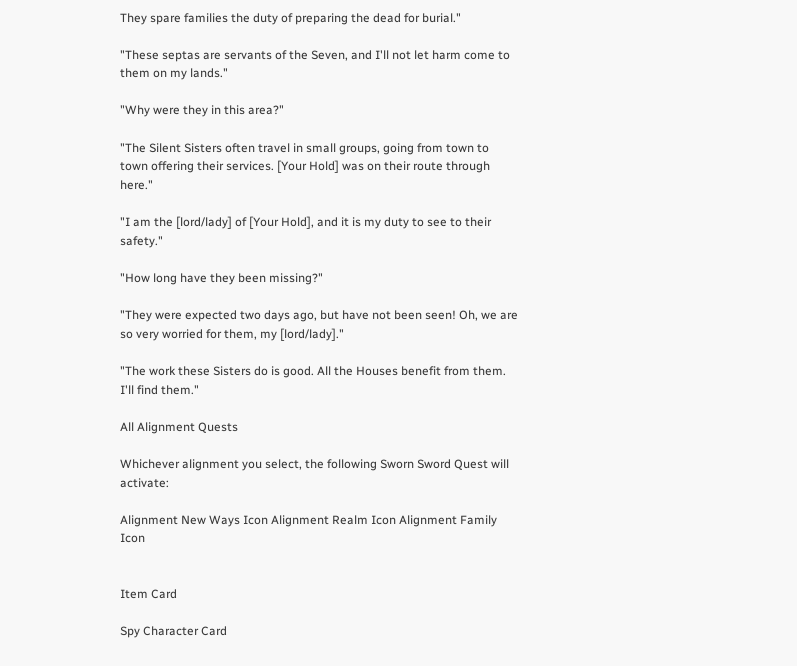They spare families the duty of preparing the dead for burial."

"These septas are servants of the Seven, and I'll not let harm come to them on my lands."

"Why were they in this area?"

"The Silent Sisters often travel in small groups, going from town to town offering their services. [Your Hold] was on their route through here."

"I am the [lord/lady] of [Your Hold], and it is my duty to see to their safety."

"How long have they been missing?"

"They were expected two days ago, but have not been seen! Oh, we are so very worried for them, my [lord/lady]."

"The work these Sisters do is good. All the Houses benefit from them. I'll find them."

All Alignment Quests

Whichever alignment you select, the following Sworn Sword Quest will activate:

Alignment New Ways Icon Alignment Realm Icon Alignment Family Icon


Item Card

Spy Character Card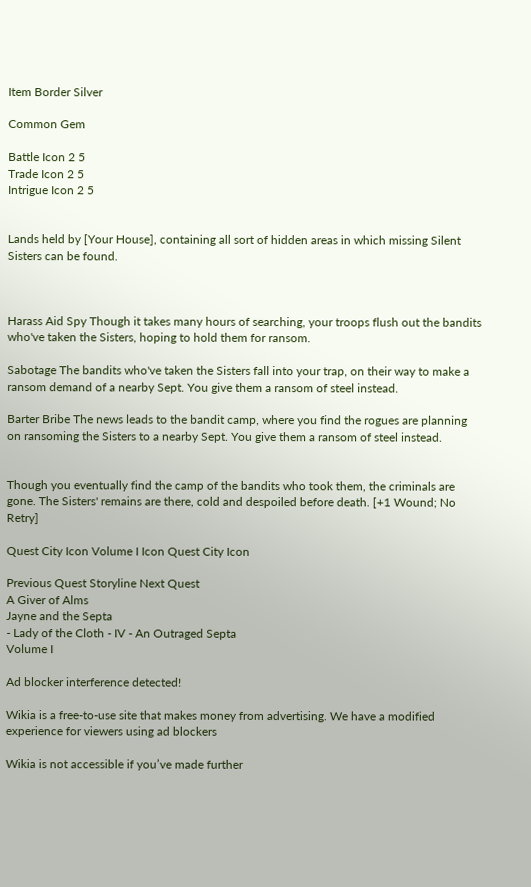Item Border Silver

Common Gem

Battle Icon 2 5
Trade Icon 2 5
Intrigue Icon 2 5


Lands held by [Your House], containing all sort of hidden areas in which missing Silent Sisters can be found.



Harass Aid Spy Though it takes many hours of searching, your troops flush out the bandits who've taken the Sisters, hoping to hold them for ransom.

Sabotage The bandits who've taken the Sisters fall into your trap, on their way to make a ransom demand of a nearby Sept. You give them a ransom of steel instead.

Barter Bribe The news leads to the bandit camp, where you find the rogues are planning on ransoming the Sisters to a nearby Sept. You give them a ransom of steel instead.


Though you eventually find the camp of the bandits who took them, the criminals are gone. The Sisters' remains are there, cold and despoiled before death. [+1 Wound; No Retry]

Quest City Icon Volume I Icon Quest City Icon

Previous Quest Storyline Next Quest
A Giver of Alms
Jayne and the Septa
- Lady of the Cloth - IV - An Outraged Septa
Volume I

Ad blocker interference detected!

Wikia is a free-to-use site that makes money from advertising. We have a modified experience for viewers using ad blockers

Wikia is not accessible if you’ve made further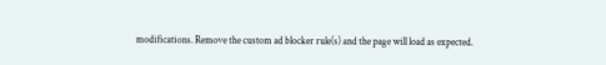modifications. Remove the custom ad blocker rule(s) and the page will load as expected.